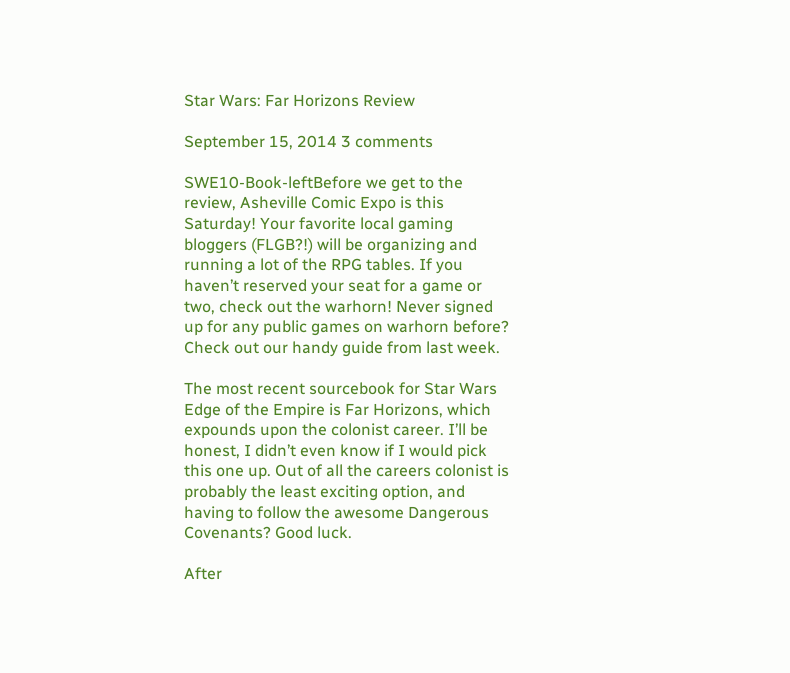Star Wars: Far Horizons Review

September 15, 2014 3 comments

SWE10-Book-leftBefore we get to the review, Asheville Comic Expo is this Saturday! Your favorite local gaming bloggers (FLGB?!) will be organizing and running a lot of the RPG tables. If you haven’t reserved your seat for a game or two, check out the warhorn! Never signed up for any public games on warhorn before? Check out our handy guide from last week.

The most recent sourcebook for Star Wars Edge of the Empire is Far Horizons, which expounds upon the colonist career. I’ll be honest, I didn’t even know if I would pick this one up. Out of all the careers colonist is probably the least exciting option, and having to follow the awesome Dangerous Covenants? Good luck.

After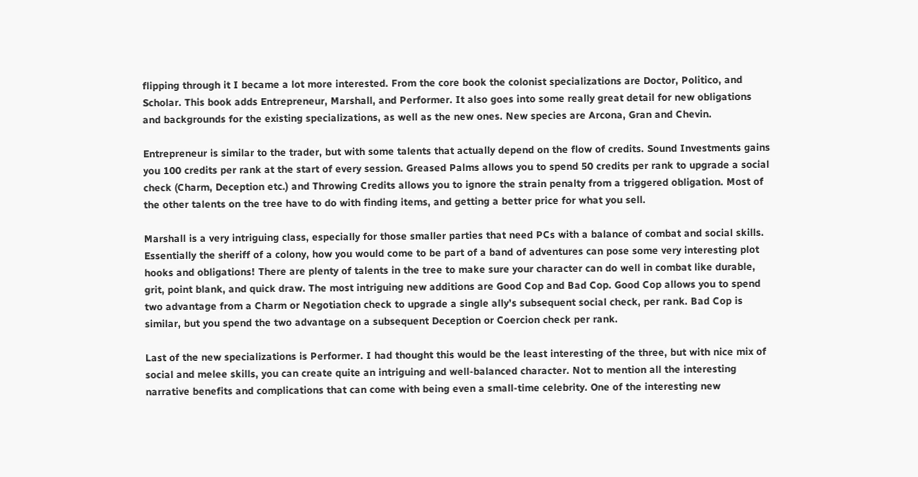flipping through it I became a lot more interested. From the core book the colonist specializations are Doctor, Politico, and Scholar. This book adds Entrepreneur, Marshall, and Performer. It also goes into some really great detail for new obligations and backgrounds for the existing specializations, as well as the new ones. New species are Arcona, Gran and Chevin.

Entrepreneur is similar to the trader, but with some talents that actually depend on the flow of credits. Sound Investments gains you 100 credits per rank at the start of every session. Greased Palms allows you to spend 50 credits per rank to upgrade a social check (Charm, Deception etc.) and Throwing Credits allows you to ignore the strain penalty from a triggered obligation. Most of the other talents on the tree have to do with finding items, and getting a better price for what you sell.

Marshall is a very intriguing class, especially for those smaller parties that need PCs with a balance of combat and social skills. Essentially the sheriff of a colony, how you would come to be part of a band of adventures can pose some very interesting plot hooks and obligations! There are plenty of talents in the tree to make sure your character can do well in combat like durable, grit, point blank, and quick draw. The most intriguing new additions are Good Cop and Bad Cop. Good Cop allows you to spend two advantage from a Charm or Negotiation check to upgrade a single ally’s subsequent social check, per rank. Bad Cop is similar, but you spend the two advantage on a subsequent Deception or Coercion check per rank.

Last of the new specializations is Performer. I had thought this would be the least interesting of the three, but with nice mix of social and melee skills, you can create quite an intriguing and well-balanced character. Not to mention all the interesting narrative benefits and complications that can come with being even a small-time celebrity. One of the interesting new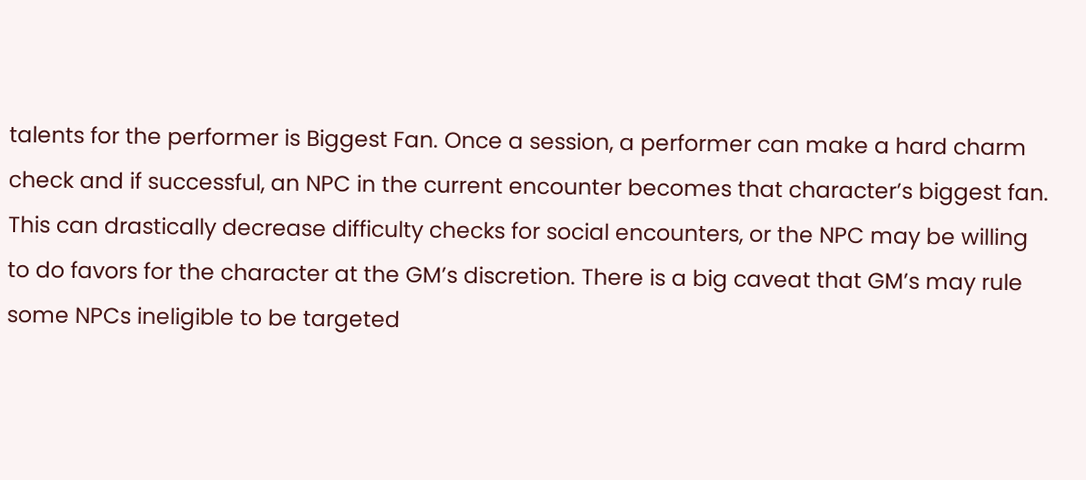talents for the performer is Biggest Fan. Once a session, a performer can make a hard charm check and if successful, an NPC in the current encounter becomes that character’s biggest fan. This can drastically decrease difficulty checks for social encounters, or the NPC may be willing to do favors for the character at the GM’s discretion. There is a big caveat that GM’s may rule some NPCs ineligible to be targeted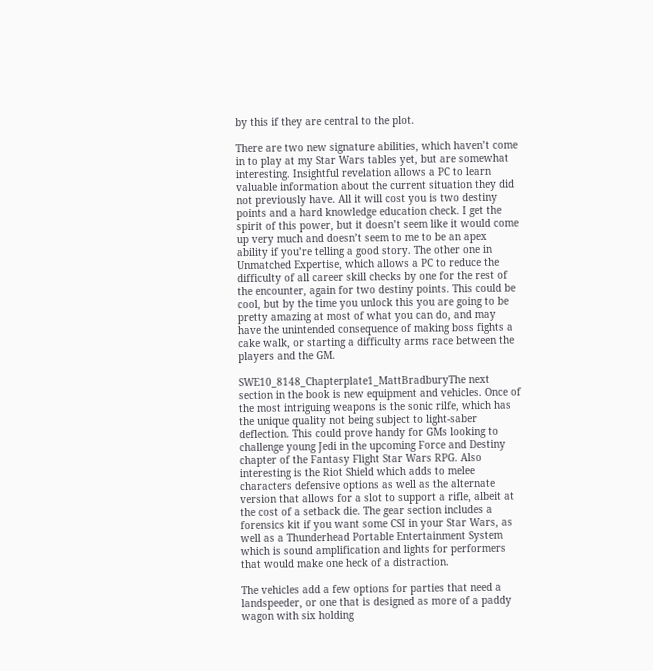by this if they are central to the plot.

There are two new signature abilities, which haven’t come in to play at my Star Wars tables yet, but are somewhat interesting. Insightful revelation allows a PC to learn valuable information about the current situation they did not previously have. All it will cost you is two destiny points and a hard knowledge education check. I get the spirit of this power, but it doesn’t seem like it would come up very much and doesn’t seem to me to be an apex ability if you’re telling a good story. The other one in Unmatched Expertise, which allows a PC to reduce the difficulty of all career skill checks by one for the rest of the encounter, again for two destiny points. This could be cool, but by the time you unlock this you are going to be pretty amazing at most of what you can do, and may have the unintended consequence of making boss fights a cake walk, or starting a difficulty arms race between the players and the GM.

SWE10_8148_Chapterplate1_MattBradburyThe next section in the book is new equipment and vehicles. Once of the most intriguing weapons is the sonic rilfe, which has the unique quality not being subject to light-saber deflection. This could prove handy for GMs looking to challenge young Jedi in the upcoming Force and Destiny chapter of the Fantasy Flight Star Wars RPG. Also interesting is the Riot Shield which adds to melee characters defensive options as well as the alternate version that allows for a slot to support a rifle, albeit at the cost of a setback die. The gear section includes a forensics kit if you want some CSI in your Star Wars, as well as a Thunderhead Portable Entertainment System which is sound amplification and lights for performers that would make one heck of a distraction.

The vehicles add a few options for parties that need a landspeeder, or one that is designed as more of a paddy wagon with six holding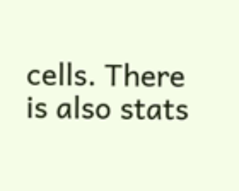cells. There is also stats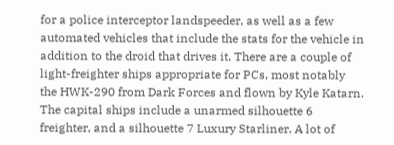for a police interceptor landspeeder, as well as a few automated vehicles that include the stats for the vehicle in addition to the droid that drives it. There are a couple of light-freighter ships appropriate for PCs, most notably the HWK-290 from Dark Forces and flown by Kyle Katarn. The capital ships include a unarmed silhouette 6 freighter, and a silhouette 7 Luxury Starliner. A lot of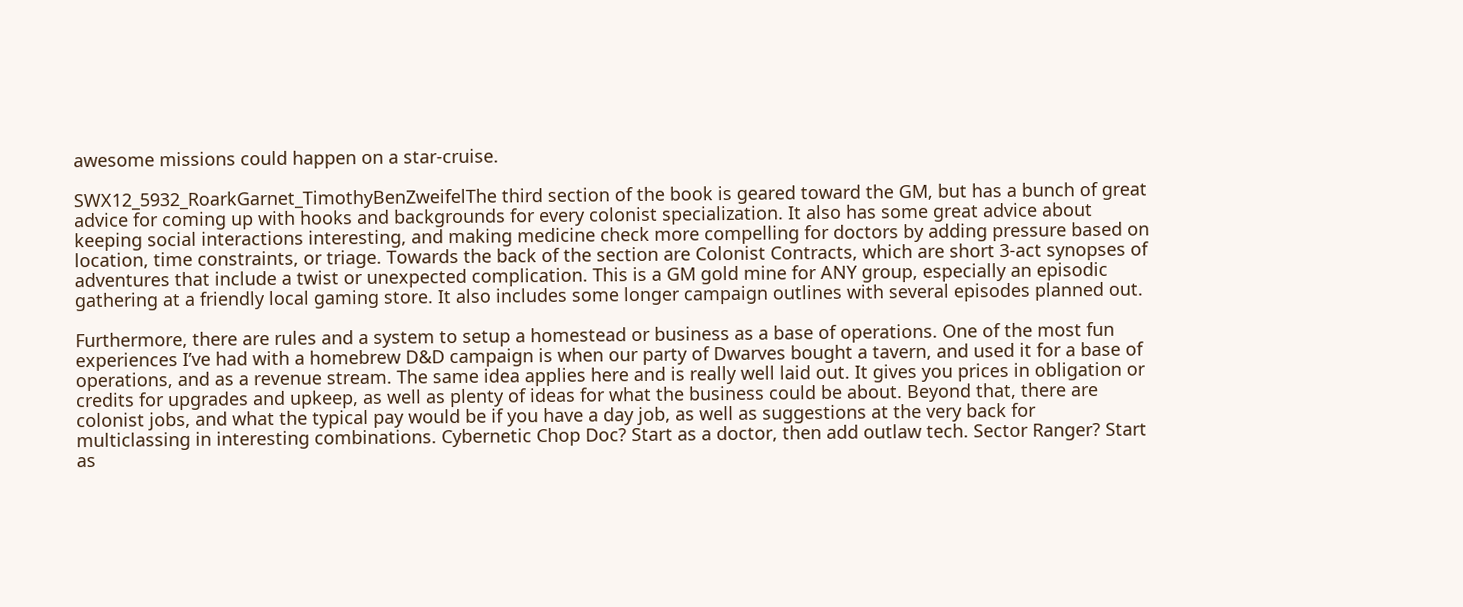awesome missions could happen on a star-cruise.

SWX12_5932_RoarkGarnet_TimothyBenZweifelThe third section of the book is geared toward the GM, but has a bunch of great advice for coming up with hooks and backgrounds for every colonist specialization. It also has some great advice about keeping social interactions interesting, and making medicine check more compelling for doctors by adding pressure based on location, time constraints, or triage. Towards the back of the section are Colonist Contracts, which are short 3-act synopses of adventures that include a twist or unexpected complication. This is a GM gold mine for ANY group, especially an episodic gathering at a friendly local gaming store. It also includes some longer campaign outlines with several episodes planned out.

Furthermore, there are rules and a system to setup a homestead or business as a base of operations. One of the most fun experiences I’ve had with a homebrew D&D campaign is when our party of Dwarves bought a tavern, and used it for a base of operations, and as a revenue stream. The same idea applies here and is really well laid out. It gives you prices in obligation or credits for upgrades and upkeep, as well as plenty of ideas for what the business could be about. Beyond that, there are colonist jobs, and what the typical pay would be if you have a day job, as well as suggestions at the very back for multiclassing in interesting combinations. Cybernetic Chop Doc? Start as a doctor, then add outlaw tech. Sector Ranger? Start as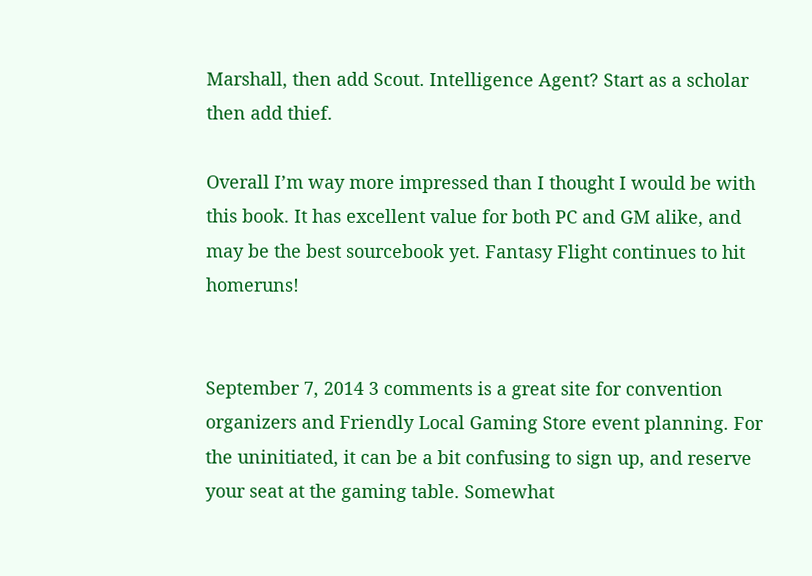Marshall, then add Scout. Intelligence Agent? Start as a scholar then add thief.

Overall I’m way more impressed than I thought I would be with this book. It has excellent value for both PC and GM alike, and may be the best sourcebook yet. Fantasy Flight continues to hit homeruns!


September 7, 2014 3 comments is a great site for convention organizers and Friendly Local Gaming Store event planning. For the uninitiated, it can be a bit confusing to sign up, and reserve your seat at the gaming table. Somewhat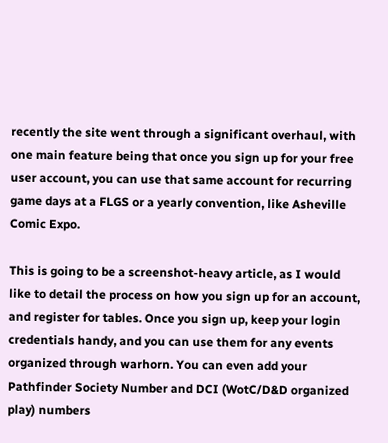recently the site went through a significant overhaul, with one main feature being that once you sign up for your free user account, you can use that same account for recurring game days at a FLGS or a yearly convention, like Asheville Comic Expo.

This is going to be a screenshot-heavy article, as I would like to detail the process on how you sign up for an account, and register for tables. Once you sign up, keep your login credentials handy, and you can use them for any events organized through warhorn. You can even add your Pathfinder Society Number and DCI (WotC/D&D organized play) numbers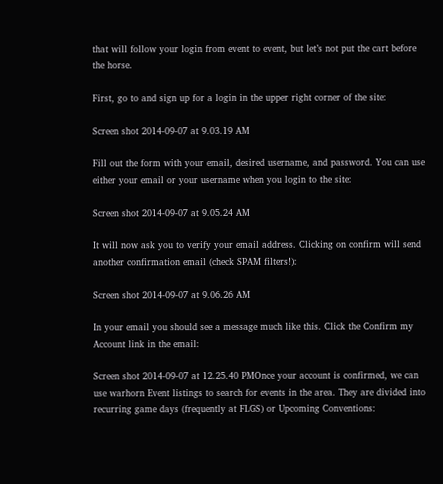that will follow your login from event to event, but let’s not put the cart before the horse.

First, go to and sign up for a login in the upper right corner of the site:

Screen shot 2014-09-07 at 9.03.19 AM

Fill out the form with your email, desired username, and password. You can use either your email or your username when you login to the site:

Screen shot 2014-09-07 at 9.05.24 AM

It will now ask you to verify your email address. Clicking on confirm will send another confirmation email (check SPAM filters!):

Screen shot 2014-09-07 at 9.06.26 AM

In your email you should see a message much like this. Click the Confirm my Account link in the email:

Screen shot 2014-09-07 at 12.25.40 PMOnce your account is confirmed, we can use warhorn Event listings to search for events in the area. They are divided into recurring game days (frequently at FLGS) or Upcoming Conventions: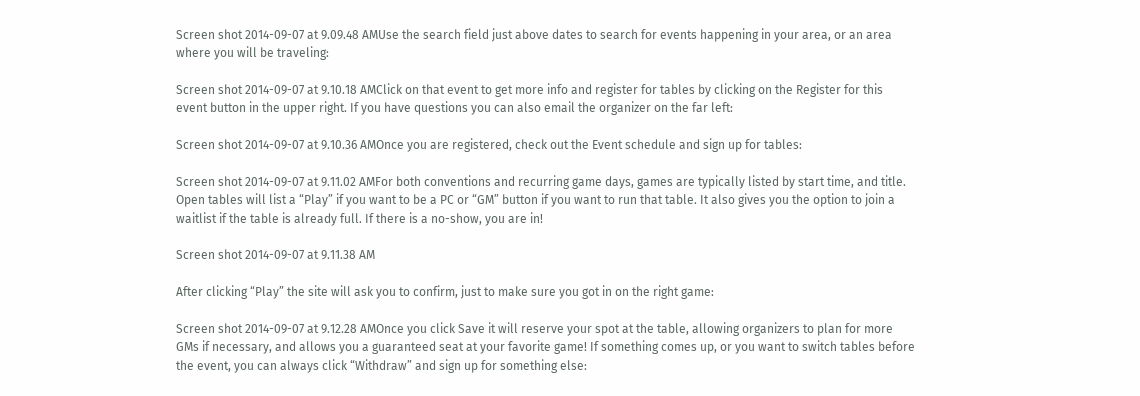Screen shot 2014-09-07 at 9.09.48 AMUse the search field just above dates to search for events happening in your area, or an area where you will be traveling:

Screen shot 2014-09-07 at 9.10.18 AMClick on that event to get more info and register for tables by clicking on the Register for this event button in the upper right. If you have questions you can also email the organizer on the far left:

Screen shot 2014-09-07 at 9.10.36 AMOnce you are registered, check out the Event schedule and sign up for tables:

Screen shot 2014-09-07 at 9.11.02 AMFor both conventions and recurring game days, games are typically listed by start time, and title. Open tables will list a “Play” if you want to be a PC or “GM” button if you want to run that table. It also gives you the option to join a waitlist if the table is already full. If there is a no-show, you are in!

Screen shot 2014-09-07 at 9.11.38 AM

After clicking “Play” the site will ask you to confirm, just to make sure you got in on the right game:

Screen shot 2014-09-07 at 9.12.28 AMOnce you click Save it will reserve your spot at the table, allowing organizers to plan for more GMs if necessary, and allows you a guaranteed seat at your favorite game! If something comes up, or you want to switch tables before the event, you can always click “Withdraw” and sign up for something else: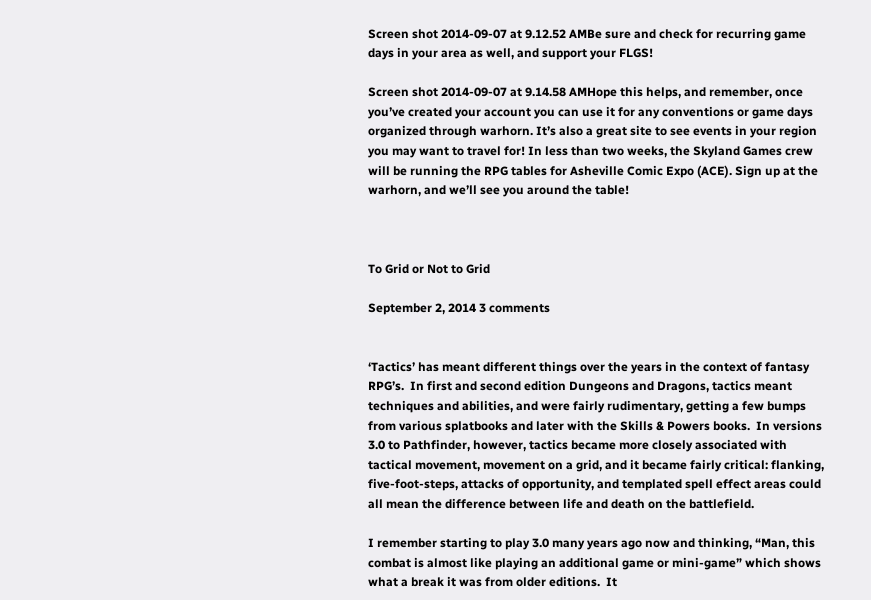Screen shot 2014-09-07 at 9.12.52 AMBe sure and check for recurring game days in your area as well, and support your FLGS!

Screen shot 2014-09-07 at 9.14.58 AMHope this helps, and remember, once you’ve created your account you can use it for any conventions or game days organized through warhorn. It’s also a great site to see events in your region you may want to travel for! In less than two weeks, the Skyland Games crew will be running the RPG tables for Asheville Comic Expo (ACE). Sign up at the warhorn, and we’ll see you around the table!



To Grid or Not to Grid

September 2, 2014 3 comments


‘Tactics’ has meant different things over the years in the context of fantasy RPG’s.  In first and second edition Dungeons and Dragons, tactics meant techniques and abilities, and were fairly rudimentary, getting a few bumps from various splatbooks and later with the Skills & Powers books.  In versions 3.0 to Pathfinder, however, tactics became more closely associated with tactical movement, movement on a grid, and it became fairly critical: flanking, five-foot-steps, attacks of opportunity, and templated spell effect areas could all mean the difference between life and death on the battlefield.

I remember starting to play 3.0 many years ago now and thinking, “Man, this combat is almost like playing an additional game or mini-game” which shows what a break it was from older editions.  It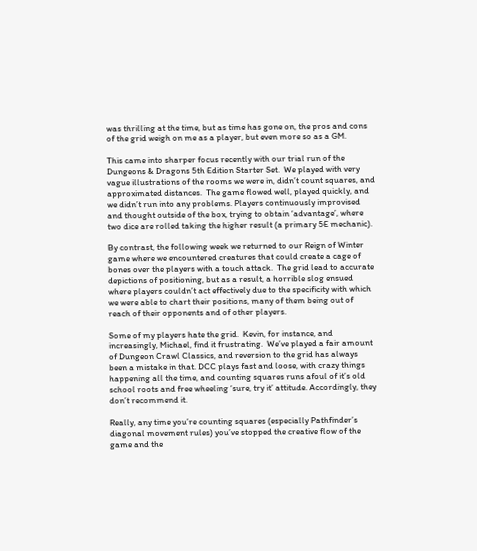was thrilling at the time, but as time has gone on, the pros and cons of the grid weigh on me as a player, but even more so as a GM.

This came into sharper focus recently with our trial run of the Dungeons & Dragons 5th Edition Starter Set.  We played with very vague illustrations of the rooms we were in, didn’t count squares, and approximated distances.  The game flowed well, played quickly, and we didn’t run into any problems. Players continuously improvised and thought outside of the box, trying to obtain ‘advantage’, where two dice are rolled taking the higher result (a primary 5E mechanic).

By contrast, the following week we returned to our Reign of Winter game where we encountered creatures that could create a cage of bones over the players with a touch attack.  The grid lead to accurate depictions of positioning, but as a result, a horrible slog ensued where players couldn’t act effectively due to the specificity with which we were able to chart their positions, many of them being out of reach of their opponents and of other players.

Some of my players hate the grid.  Kevin, for instance, and increasingly, Michael, find it frustrating.  We’ve played a fair amount of Dungeon Crawl Classics, and reversion to the grid has always been a mistake in that. DCC plays fast and loose, with crazy things happening all the time, and counting squares runs afoul of it’s old school roots and free wheeling ‘sure, try it’ attitude. Accordingly, they don’t recommend it.

Really, any time you’re counting squares (especially Pathfinder’s diagonal movement rules) you’ve stopped the creative flow of the game and the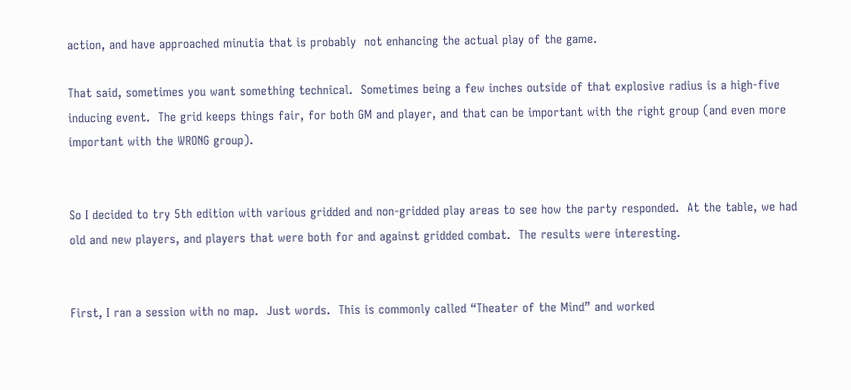action, and have approached minutia that is probably  not enhancing the actual play of the game.

That said, sometimes you want something technical.  Sometimes being a few inches outside of that explosive radius is a high-five inducing event.  The grid keeps things fair, for both GM and player, and that can be important with the right group (and even more important with the WRONG group).


So I decided to try 5th edition with various gridded and non-gridded play areas to see how the party responded.  At the table, we had old and new players, and players that were both for and against gridded combat.  The results were interesting.


First, I ran a session with no map.  Just words.  This is commonly called “Theater of the Mind” and worked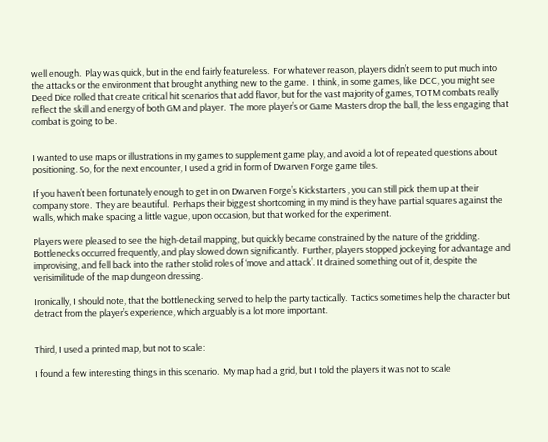well enough.  Play was quick, but in the end fairly featureless.  For whatever reason, players didn’t seem to put much into the attacks or the environment that brought anything new to the game.  I think, in some games, like DCC, you might see Deed Dice rolled that create critical hit scenarios that add flavor, but for the vast majority of games, TOTM combats really reflect the skill and energy of both GM and player.  The more player’s or Game Masters drop the ball, the less engaging that combat is going to be.


I wanted to use maps or illustrations in my games to supplement game play, and avoid a lot of repeated questions about positioning. So, for the next encounter, I used a grid in form of Dwarven Forge game tiles.

If you haven’t been fortunately enough to get in on Dwarven Forge’s Kickstarters , you can still pick them up at their company store.  They are beautiful.  Perhaps their biggest shortcoming in my mind is they have partial squares against the walls, which make spacing a little vague, upon occasion, but that worked for the experiment.

Players were pleased to see the high-detail mapping, but quickly became constrained by the nature of the gridding.  Bottlenecks occurred frequently, and play slowed down significantly.  Further, players stopped jockeying for advantage and improvising, and fell back into the rather stolid roles of ‘move and attack’. It drained something out of it, despite the verisimilitude of the map dungeon dressing.

Ironically, I should note, that the bottlenecking served to help the party tactically.  Tactics sometimes help the character but detract from the player’s experience, which arguably is a lot more important.


Third, I used a printed map, but not to scale:

I found a few interesting things in this scenario.  My map had a grid, but I told the players it was not to scale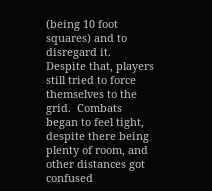(being 10 foot squares) and to disregard it.  Despite that, players still tried to force themselves to the grid.  Combats began to feel tight, despite there being plenty of room, and other distances got confused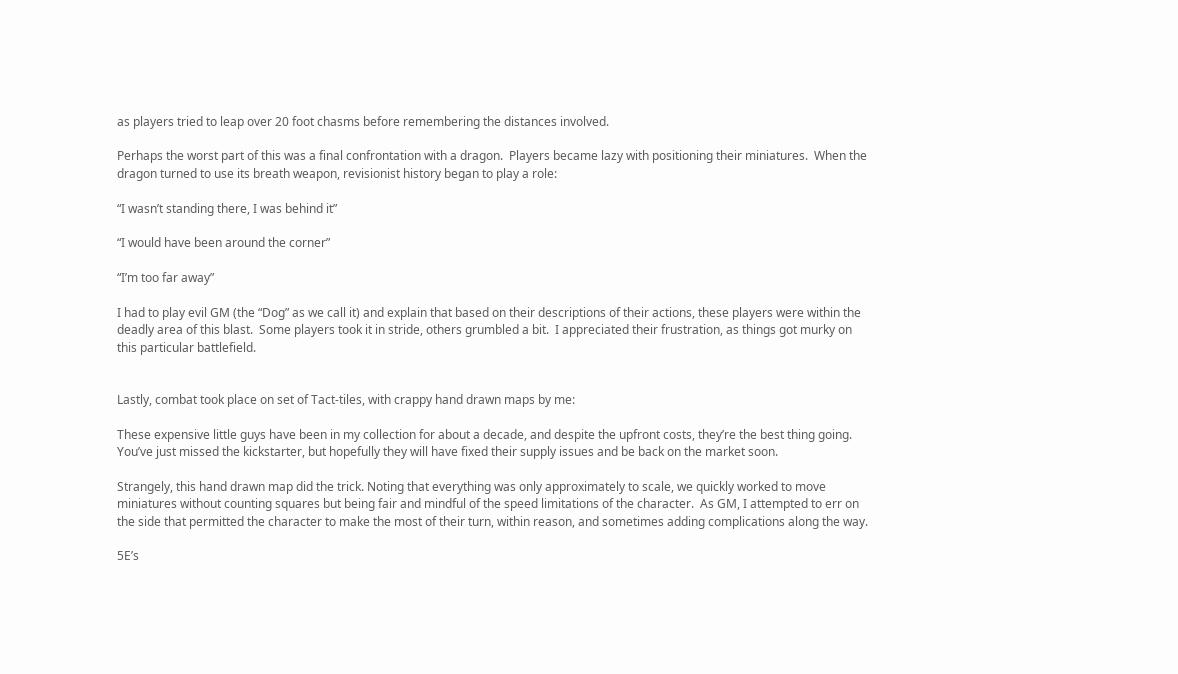as players tried to leap over 20 foot chasms before remembering the distances involved.

Perhaps the worst part of this was a final confrontation with a dragon.  Players became lazy with positioning their miniatures.  When the dragon turned to use its breath weapon, revisionist history began to play a role:

“I wasn’t standing there, I was behind it”

“I would have been around the corner”

“I’m too far away”

I had to play evil GM (the “Dog” as we call it) and explain that based on their descriptions of their actions, these players were within the deadly area of this blast.  Some players took it in stride, others grumbled a bit.  I appreciated their frustration, as things got murky on this particular battlefield.


Lastly, combat took place on set of Tact-tiles, with crappy hand drawn maps by me:

These expensive little guys have been in my collection for about a decade, and despite the upfront costs, they’re the best thing going.  You’ve just missed the kickstarter, but hopefully they will have fixed their supply issues and be back on the market soon.

Strangely, this hand drawn map did the trick. Noting that everything was only approximately to scale, we quickly worked to move miniatures without counting squares but being fair and mindful of the speed limitations of the character.  As GM, I attempted to err on the side that permitted the character to make the most of their turn, within reason, and sometimes adding complications along the way.

5E’s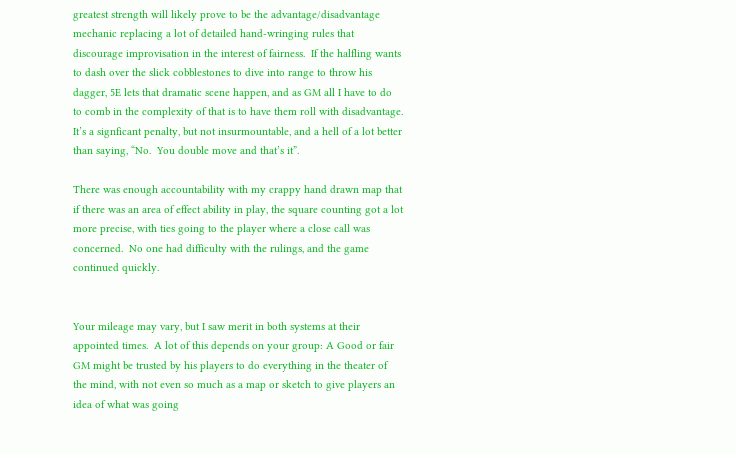greatest strength will likely prove to be the advantage/disadvantage mechanic replacing a lot of detailed hand-wringing rules that discourage improvisation in the interest of fairness.  If the halfling wants to dash over the slick cobblestones to dive into range to throw his dagger, 5E lets that dramatic scene happen, and as GM all I have to do to comb in the complexity of that is to have them roll with disadvantage.  It’s a signficant penalty, but not insurmountable, and a hell of a lot better than saying, “No.  You double move and that’s it”.

There was enough accountability with my crappy hand drawn map that if there was an area of effect ability in play, the square counting got a lot more precise, with ties going to the player where a close call was concerned.  No one had difficulty with the rulings, and the game continued quickly.


Your mileage may vary, but I saw merit in both systems at their appointed times.  A lot of this depends on your group: A Good or fair GM might be trusted by his players to do everything in the theater of the mind, with not even so much as a map or sketch to give players an idea of what was going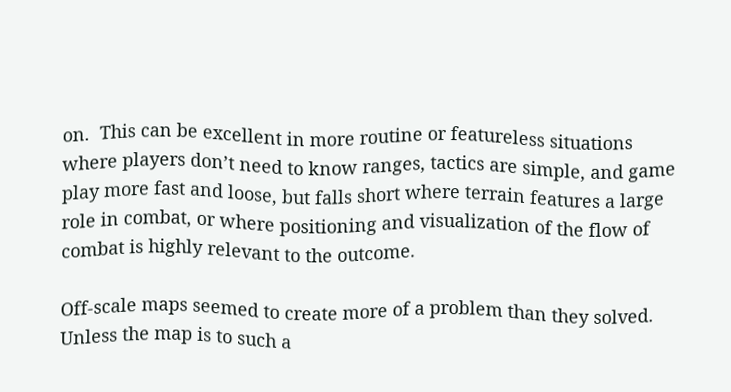on.  This can be excellent in more routine or featureless situations where players don’t need to know ranges, tactics are simple, and game play more fast and loose, but falls short where terrain features a large role in combat, or where positioning and visualization of the flow of combat is highly relevant to the outcome.

Off-scale maps seemed to create more of a problem than they solved.  Unless the map is to such a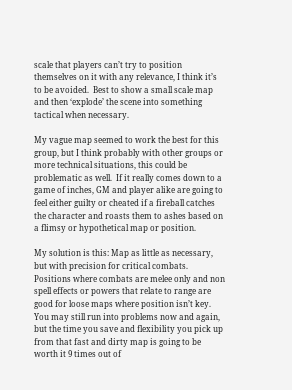scale that players can’t try to position themselves on it with any relevance, I think it’s to be avoided.  Best to show a small scale map and then ‘explode’ the scene into something tactical when necessary.

My vague map seemed to work the best for this group, but I think probably with other groups or more technical situations, this could be problematic as well.  If it really comes down to a game of inches, GM and player alike are going to feel either guilty or cheated if a fireball catches the character and roasts them to ashes based on a flimsy or hypothetical map or position.

My solution is this: Map as little as necessary, but with precision for critical combats. Positions where combats are melee only and non spell effects or powers that relate to range are good for loose maps where position isn’t key.  You may still run into problems now and again, but the time you save and flexibility you pick up from that fast and dirty map is going to be worth it 9 times out of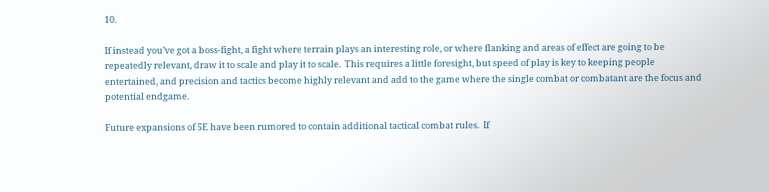10.

If instead you’ve got a boss-fight, a fight where terrain plays an interesting role, or where flanking and areas of effect are going to be repeatedly relevant, draw it to scale and play it to scale.  This requires a little foresight, but speed of play is key to keeping people entertained, and precision and tactics become highly relevant and add to the game where the single combat or combatant are the focus and potential endgame.

Future expansions of 5E have been rumored to contain additional tactical combat rules.  If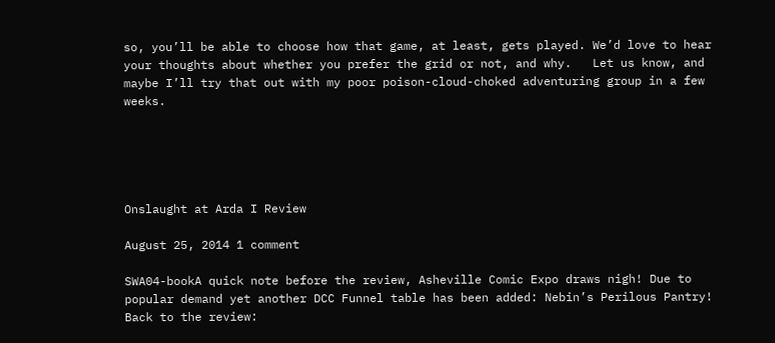so, you’ll be able to choose how that game, at least, gets played. We’d love to hear your thoughts about whether you prefer the grid or not, and why.   Let us know, and maybe I’ll try that out with my poor poison-cloud-choked adventuring group in a few weeks.





Onslaught at Arda I Review

August 25, 2014 1 comment

SWA04-bookA quick note before the review, Asheville Comic Expo draws nigh! Due to popular demand yet another DCC Funnel table has been added: Nebin’s Perilous Pantry! Back to the review: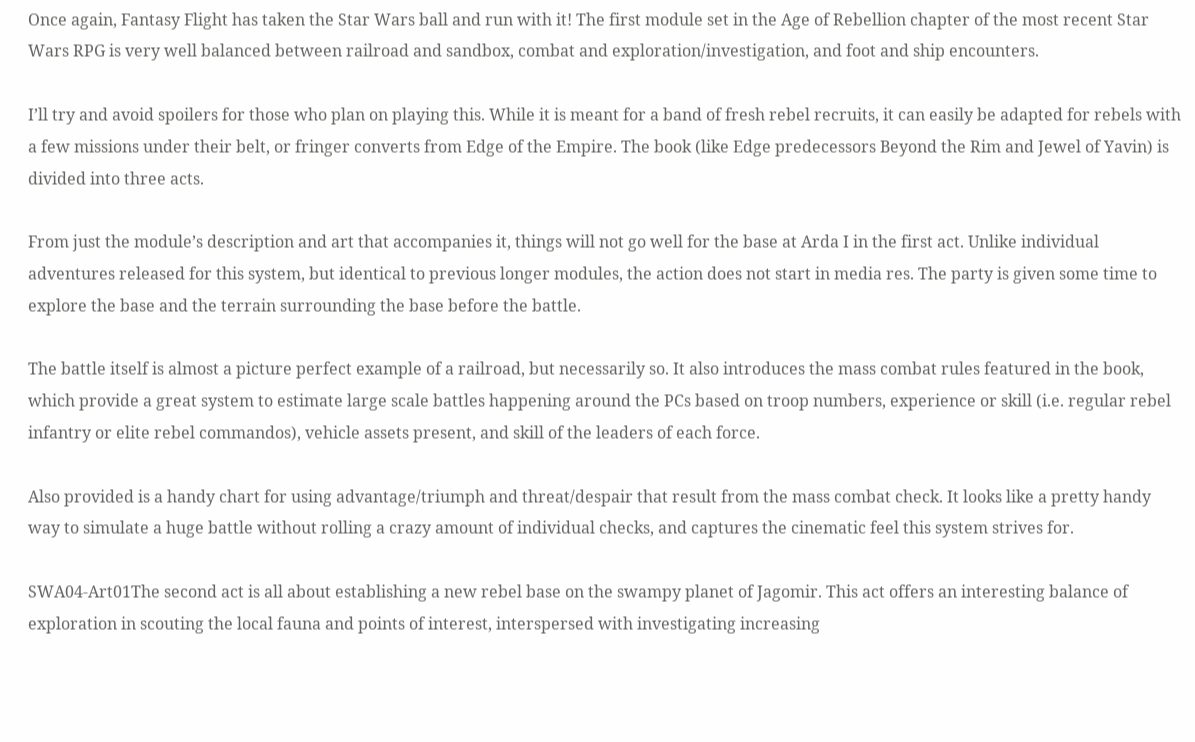Once again, Fantasy Flight has taken the Star Wars ball and run with it! The first module set in the Age of Rebellion chapter of the most recent Star Wars RPG is very well balanced between railroad and sandbox, combat and exploration/investigation, and foot and ship encounters.

I’ll try and avoid spoilers for those who plan on playing this. While it is meant for a band of fresh rebel recruits, it can easily be adapted for rebels with a few missions under their belt, or fringer converts from Edge of the Empire. The book (like Edge predecessors Beyond the Rim and Jewel of Yavin) is divided into three acts.

From just the module’s description and art that accompanies it, things will not go well for the base at Arda I in the first act. Unlike individual adventures released for this system, but identical to previous longer modules, the action does not start in media res. The party is given some time to explore the base and the terrain surrounding the base before the battle.

The battle itself is almost a picture perfect example of a railroad, but necessarily so. It also introduces the mass combat rules featured in the book, which provide a great system to estimate large scale battles happening around the PCs based on troop numbers, experience or skill (i.e. regular rebel infantry or elite rebel commandos), vehicle assets present, and skill of the leaders of each force.

Also provided is a handy chart for using advantage/triumph and threat/despair that result from the mass combat check. It looks like a pretty handy way to simulate a huge battle without rolling a crazy amount of individual checks, and captures the cinematic feel this system strives for.

SWA04-Art01The second act is all about establishing a new rebel base on the swampy planet of Jagomir. This act offers an interesting balance of exploration in scouting the local fauna and points of interest, interspersed with investigating increasing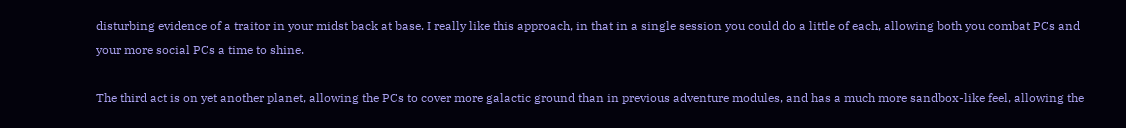disturbing evidence of a traitor in your midst back at base. I really like this approach, in that in a single session you could do a little of each, allowing both you combat PCs and your more social PCs a time to shine.

The third act is on yet another planet, allowing the PCs to cover more galactic ground than in previous adventure modules, and has a much more sandbox-like feel, allowing the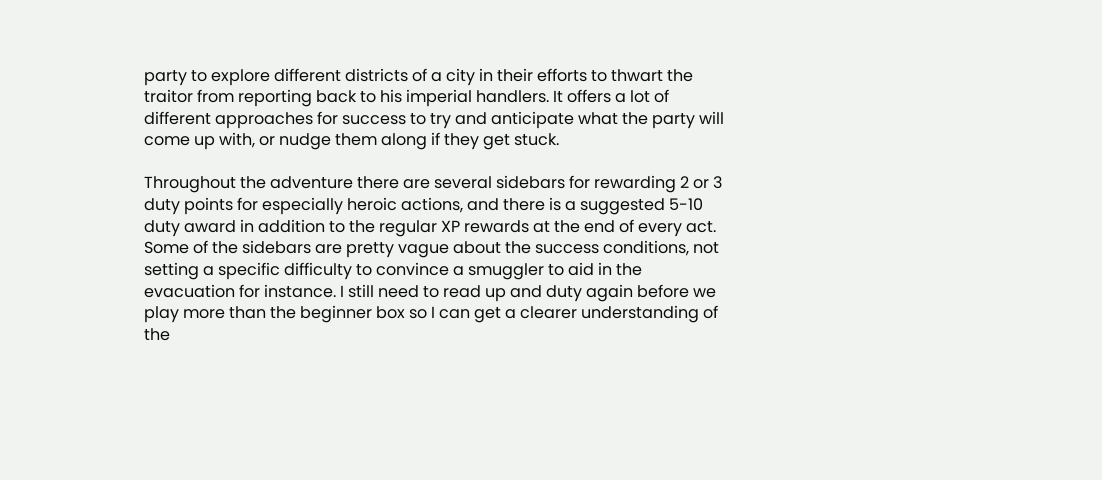party to explore different districts of a city in their efforts to thwart the traitor from reporting back to his imperial handlers. It offers a lot of different approaches for success to try and anticipate what the party will come up with, or nudge them along if they get stuck.

Throughout the adventure there are several sidebars for rewarding 2 or 3 duty points for especially heroic actions, and there is a suggested 5-10 duty award in addition to the regular XP rewards at the end of every act. Some of the sidebars are pretty vague about the success conditions, not setting a specific difficulty to convince a smuggler to aid in the evacuation for instance. I still need to read up and duty again before we play more than the beginner box so I can get a clearer understanding of the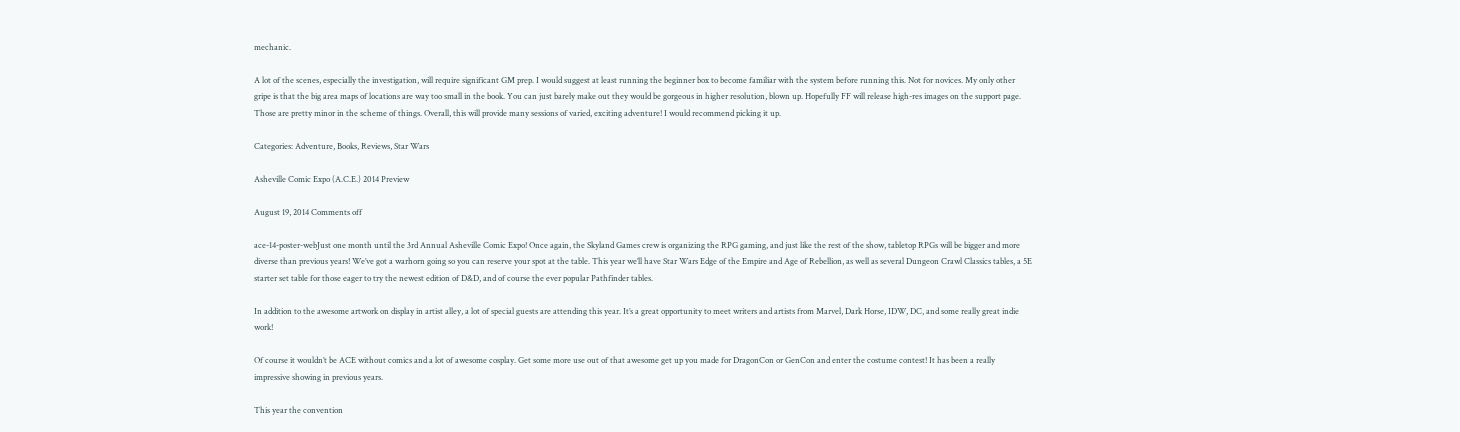mechanic.

A lot of the scenes, especially the investigation, will require significant GM prep. I would suggest at least running the beginner box to become familiar with the system before running this. Not for novices. My only other gripe is that the big area maps of locations are way too small in the book. You can just barely make out they would be gorgeous in higher resolution, blown up. Hopefully FF will release high-res images on the support page. Those are pretty minor in the scheme of things. Overall, this will provide many sessions of varied, exciting adventure! I would recommend picking it up.

Categories: Adventure, Books, Reviews, Star Wars

Asheville Comic Expo (A.C.E.) 2014 Preview

August 19, 2014 Comments off

ace-14-poster-webJust one month until the 3rd Annual Asheville Comic Expo! Once again, the Skyland Games crew is organizing the RPG gaming, and just like the rest of the show, tabletop RPGs will be bigger and more diverse than previous years! We’ve got a warhorn going so you can reserve your spot at the table. This year we’ll have Star Wars Edge of the Empire and Age of Rebellion, as well as several Dungeon Crawl Classics tables, a 5E starter set table for those eager to try the newest edition of D&D, and of course the ever popular Pathfinder tables.

In addition to the awesome artwork on display in artist alley, a lot of special guests are attending this year. It’s a great opportunity to meet writers and artists from Marvel, Dark Horse, IDW, DC, and some really great indie work!

Of course it wouldn’t be ACE without comics and a lot of awesome cosplay. Get some more use out of that awesome get up you made for DragonCon or GenCon and enter the costume contest! It has been a really impressive showing in previous years.

This year the convention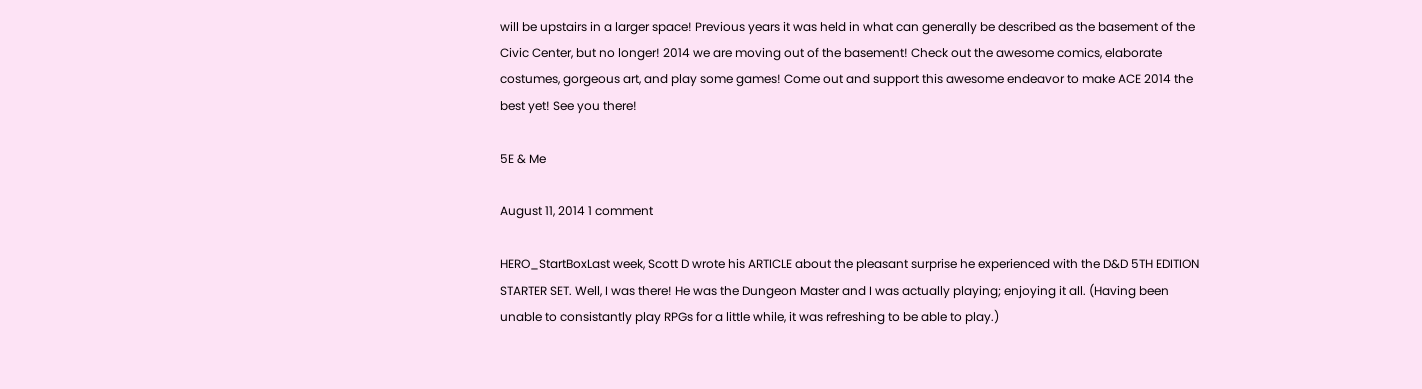will be upstairs in a larger space! Previous years it was held in what can generally be described as the basement of the Civic Center, but no longer! 2014 we are moving out of the basement! Check out the awesome comics, elaborate costumes, gorgeous art, and play some games! Come out and support this awesome endeavor to make ACE 2014 the best yet! See you there!

5E & Me

August 11, 2014 1 comment

HERO_StartBoxLast week, Scott D wrote his ARTICLE about the pleasant surprise he experienced with the D&D 5TH EDITION STARTER SET. Well, I was there! He was the Dungeon Master and I was actually playing; enjoying it all. (Having been unable to consistantly play RPGs for a little while, it was refreshing to be able to play.)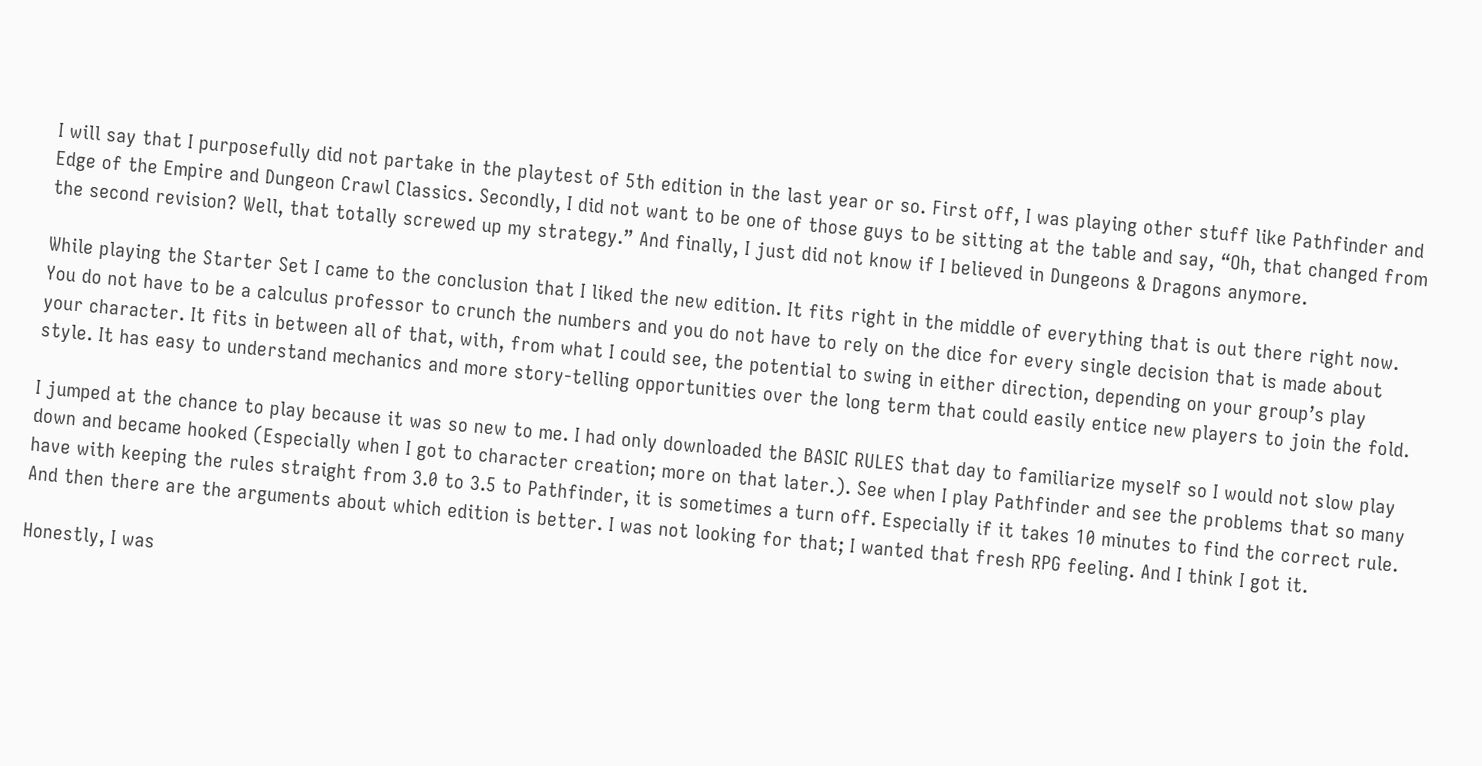I will say that I purposefully did not partake in the playtest of 5th edition in the last year or so. First off, I was playing other stuff like Pathfinder and Edge of the Empire and Dungeon Crawl Classics. Secondly, I did not want to be one of those guys to be sitting at the table and say, “Oh, that changed from the second revision? Well, that totally screwed up my strategy.” And finally, I just did not know if I believed in Dungeons & Dragons anymore.

While playing the Starter Set I came to the conclusion that I liked the new edition. It fits right in the middle of everything that is out there right now. You do not have to be a calculus professor to crunch the numbers and you do not have to rely on the dice for every single decision that is made about your character. It fits in between all of that, with, from what I could see, the potential to swing in either direction, depending on your group’s play style. It has easy to understand mechanics and more story-telling opportunities over the long term that could easily entice new players to join the fold.

I jumped at the chance to play because it was so new to me. I had only downloaded the BASIC RULES that day to familiarize myself so I would not slow play down and became hooked (Especially when I got to character creation; more on that later.). See when I play Pathfinder and see the problems that so many have with keeping the rules straight from 3.0 to 3.5 to Pathfinder, it is sometimes a turn off. Especially if it takes 10 minutes to find the correct rule. And then there are the arguments about which edition is better. I was not looking for that; I wanted that fresh RPG feeling. And I think I got it.

Honestly, I was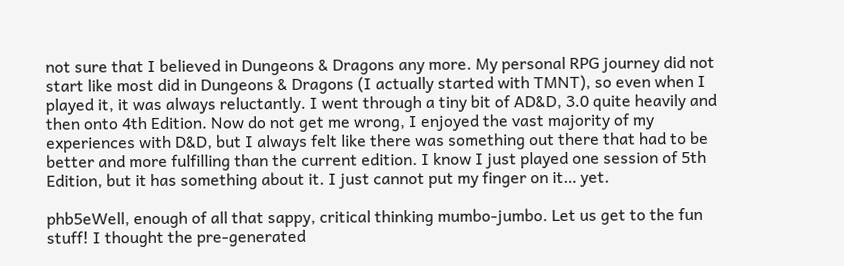not sure that I believed in Dungeons & Dragons any more. My personal RPG journey did not start like most did in Dungeons & Dragons (I actually started with TMNT), so even when I played it, it was always reluctantly. I went through a tiny bit of AD&D, 3.0 quite heavily and then onto 4th Edition. Now do not get me wrong, I enjoyed the vast majority of my experiences with D&D, but I always felt like there was something out there that had to be better and more fulfilling than the current edition. I know I just played one session of 5th Edition, but it has something about it. I just cannot put my finger on it… yet.

phb5eWell, enough of all that sappy, critical thinking mumbo-jumbo. Let us get to the fun stuff! I thought the pre-generated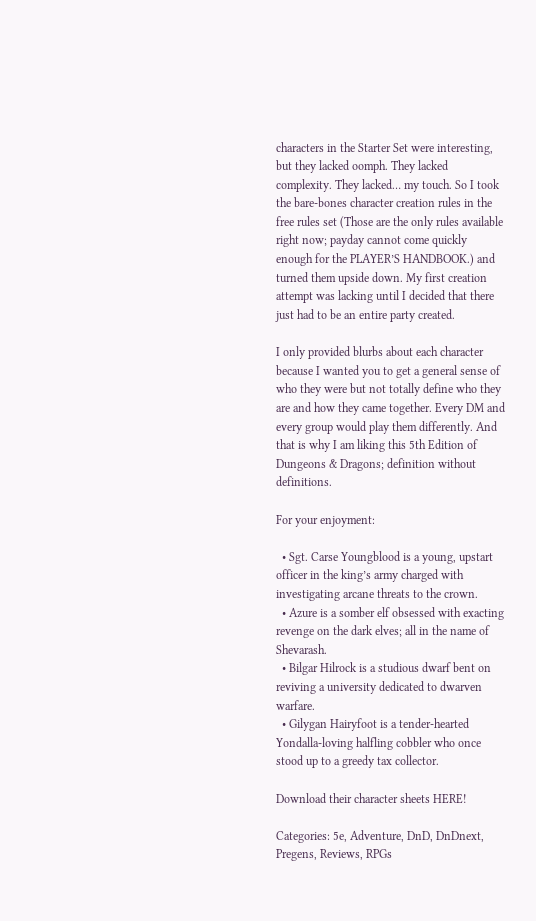characters in the Starter Set were interesting, but they lacked oomph. They lacked complexity. They lacked… my touch. So I took the bare-bones character creation rules in the free rules set (Those are the only rules available right now; payday cannot come quickly enough for the PLAYER’S HANDBOOK.) and turned them upside down. My first creation attempt was lacking until I decided that there just had to be an entire party created.

I only provided blurbs about each character because I wanted you to get a general sense of who they were but not totally define who they are and how they came together. Every DM and every group would play them differently. And that is why I am liking this 5th Edition of Dungeons & Dragons; definition without definitions.

For your enjoyment:

  • Sgt. Carse Youngblood is a young, upstart officer in the king’s army charged with investigating arcane threats to the crown.
  • Azure is a somber elf obsessed with exacting revenge on the dark elves; all in the name of Shevarash.
  • Bilgar Hilrock is a studious dwarf bent on reviving a university dedicated to dwarven warfare.
  • Gilygan Hairyfoot is a tender-hearted Yondalla-loving halfling cobbler who once stood up to a greedy tax collector.

Download their character sheets HERE!

Categories: 5e, Adventure, DnD, DnDnext, Pregens, Reviews, RPGs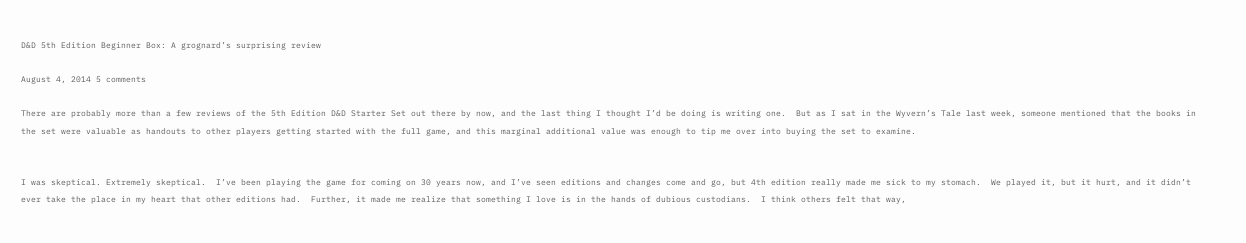D&D 5th Edition Beginner Box: A grognard’s surprising review

August 4, 2014 5 comments

There are probably more than a few reviews of the 5th Edition D&D Starter Set out there by now, and the last thing I thought I’d be doing is writing one.  But as I sat in the Wyvern’s Tale last week, someone mentioned that the books in the set were valuable as handouts to other players getting started with the full game, and this marginal additional value was enough to tip me over into buying the set to examine.


I was skeptical. Extremely skeptical.  I’ve been playing the game for coming on 30 years now, and I’ve seen editions and changes come and go, but 4th edition really made me sick to my stomach.  We played it, but it hurt, and it didn’t ever take the place in my heart that other editions had.  Further, it made me realize that something I love is in the hands of dubious custodians.  I think others felt that way,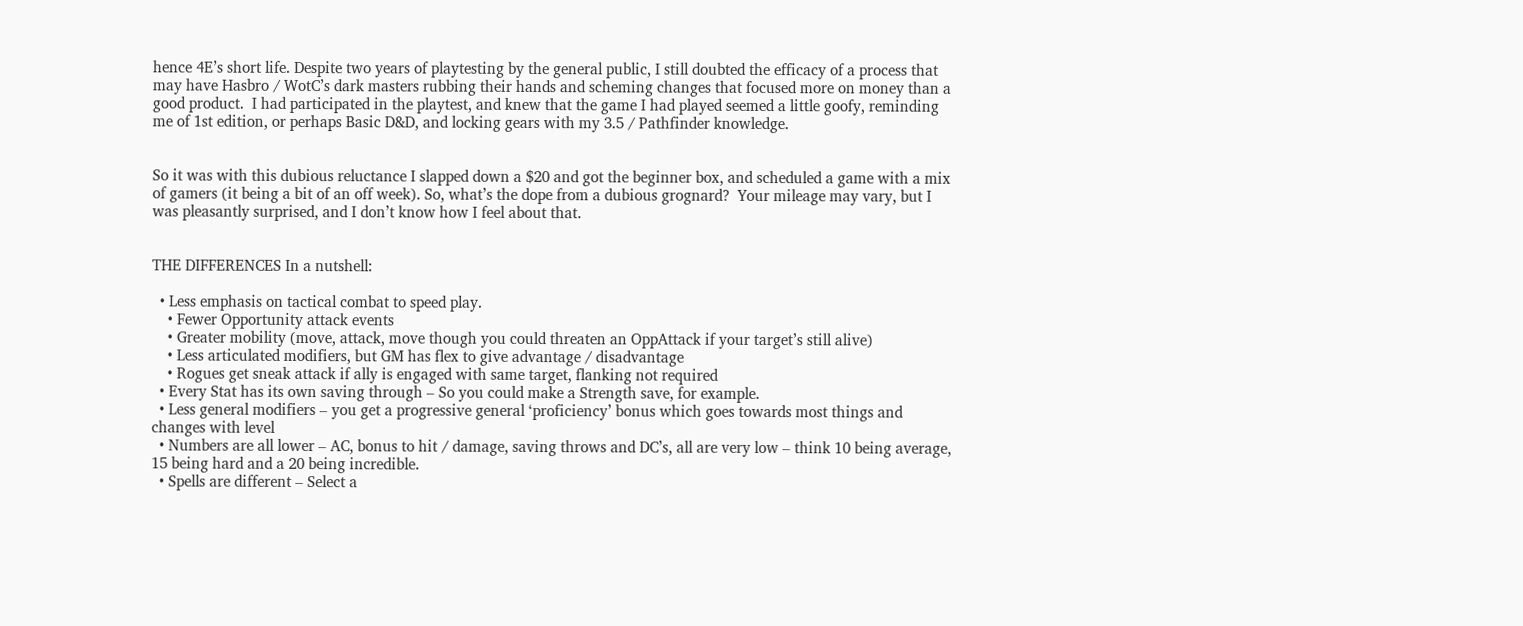hence 4E’s short life. Despite two years of playtesting by the general public, I still doubted the efficacy of a process that may have Hasbro / WotC’s dark masters rubbing their hands and scheming changes that focused more on money than a good product.  I had participated in the playtest, and knew that the game I had played seemed a little goofy, reminding me of 1st edition, or perhaps Basic D&D, and locking gears with my 3.5 / Pathfinder knowledge.


So it was with this dubious reluctance I slapped down a $20 and got the beginner box, and scheduled a game with a mix of gamers (it being a bit of an off week). So, what’s the dope from a dubious grognard?  Your mileage may vary, but I was pleasantly surprised, and I don’t know how I feel about that.


THE DIFFERENCES In a nutshell:

  • Less emphasis on tactical combat to speed play.
    • Fewer Opportunity attack events
    • Greater mobility (move, attack, move though you could threaten an OppAttack if your target’s still alive)
    • Less articulated modifiers, but GM has flex to give advantage / disadvantage
    • Rogues get sneak attack if ally is engaged with same target, flanking not required
  • Every Stat has its own saving through – So you could make a Strength save, for example.
  • Less general modifiers – you get a progressive general ‘proficiency’ bonus which goes towards most things and changes with level
  • Numbers are all lower – AC, bonus to hit / damage, saving throws and DC’s, all are very low – think 10 being average, 15 being hard and a 20 being incredible.
  • Spells are different – Select a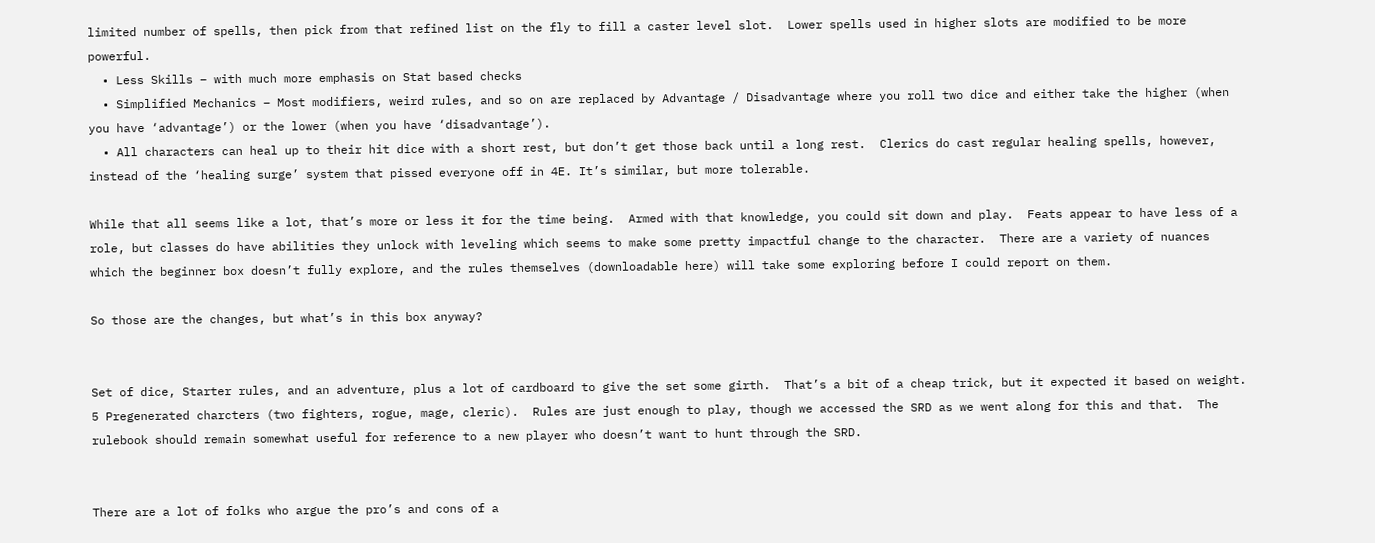limited number of spells, then pick from that refined list on the fly to fill a caster level slot.  Lower spells used in higher slots are modified to be more powerful.
  • Less Skills – with much more emphasis on Stat based checks
  • Simplified Mechanics – Most modifiers, weird rules, and so on are replaced by Advantage / Disadvantage where you roll two dice and either take the higher (when you have ‘advantage’) or the lower (when you have ‘disadvantage’).
  • All characters can heal up to their hit dice with a short rest, but don’t get those back until a long rest.  Clerics do cast regular healing spells, however, instead of the ‘healing surge’ system that pissed everyone off in 4E. It’s similar, but more tolerable.

While that all seems like a lot, that’s more or less it for the time being.  Armed with that knowledge, you could sit down and play.  Feats appear to have less of a role, but classes do have abilities they unlock with leveling which seems to make some pretty impactful change to the character.  There are a variety of nuances which the beginner box doesn’t fully explore, and the rules themselves (downloadable here) will take some exploring before I could report on them.

So those are the changes, but what’s in this box anyway?


Set of dice, Starter rules, and an adventure, plus a lot of cardboard to give the set some girth.  That’s a bit of a cheap trick, but it expected it based on weight. 5 Pregenerated charcters (two fighters, rogue, mage, cleric).  Rules are just enough to play, though we accessed the SRD as we went along for this and that.  The rulebook should remain somewhat useful for reference to a new player who doesn’t want to hunt through the SRD.


There are a lot of folks who argue the pro’s and cons of a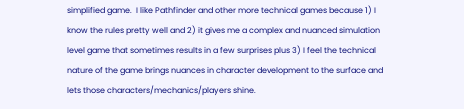simplified game.  I like Pathfinder and other more technical games because 1) I know the rules pretty well and 2) it gives me a complex and nuanced simulation level game that sometimes results in a few surprises plus 3) I feel the technical nature of the game brings nuances in character development to the surface and lets those characters/mechanics/players shine.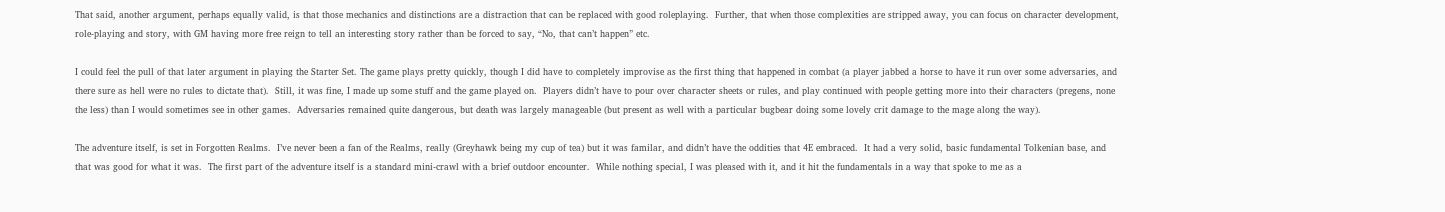That said, another argument, perhaps equally valid, is that those mechanics and distinctions are a distraction that can be replaced with good roleplaying.  Further, that when those complexities are stripped away, you can focus on character development, role-playing and story, with GM having more free reign to tell an interesting story rather than be forced to say, “No, that can’t happen” etc.

I could feel the pull of that later argument in playing the Starter Set. The game plays pretty quickly, though I did have to completely improvise as the first thing that happened in combat (a player jabbed a horse to have it run over some adversaries, and there sure as hell were no rules to dictate that).  Still, it was fine, I made up some stuff and the game played on.  Players didn’t have to pour over character sheets or rules, and play continued with people getting more into their characters (pregens, none the less) than I would sometimes see in other games.  Adversaries remained quite dangerous, but death was largely manageable (but present as well with a particular bugbear doing some lovely crit damage to the mage along the way).

The adventure itself, is set in Forgotten Realms.  I’ve never been a fan of the Realms, really (Greyhawk being my cup of tea) but it was familar, and didn’t have the oddities that 4E embraced.  It had a very solid, basic fundamental Tolkenian base, and that was good for what it was.  The first part of the adventure itself is a standard mini-crawl with a brief outdoor encounter.  While nothing special, I was pleased with it, and it hit the fundamentals in a way that spoke to me as a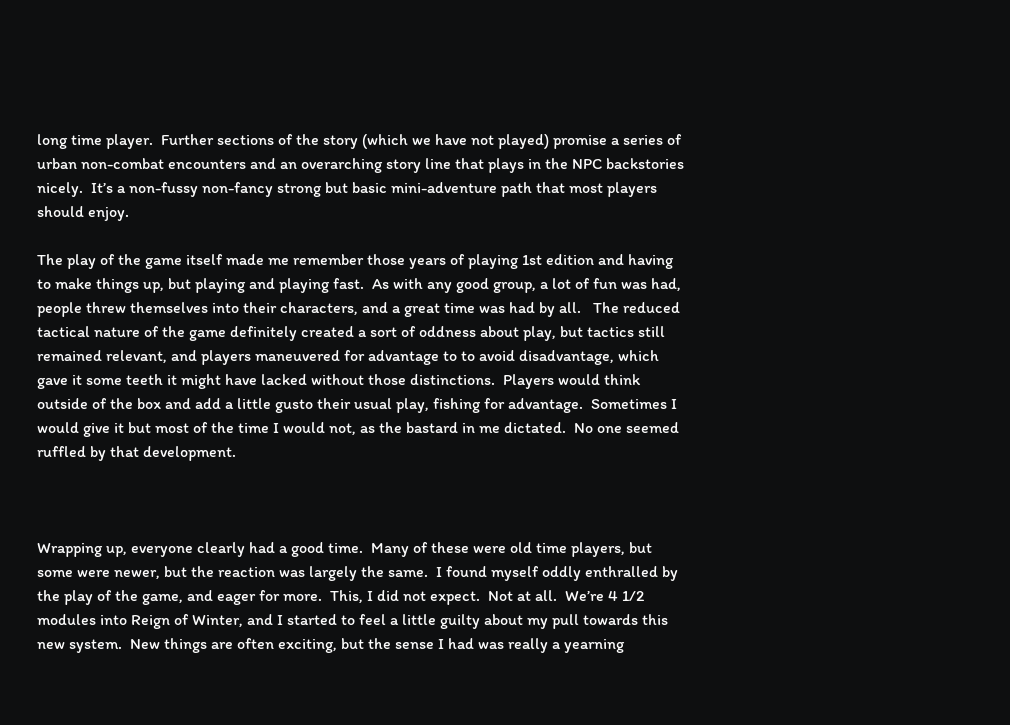long time player.  Further sections of the story (which we have not played) promise a series of urban non-combat encounters and an overarching story line that plays in the NPC backstories nicely.  It’s a non-fussy non-fancy strong but basic mini-adventure path that most players should enjoy.

The play of the game itself made me remember those years of playing 1st edition and having to make things up, but playing and playing fast.  As with any good group, a lot of fun was had, people threw themselves into their characters, and a great time was had by all.   The reduced tactical nature of the game definitely created a sort of oddness about play, but tactics still remained relevant, and players maneuvered for advantage to to avoid disadvantage, which gave it some teeth it might have lacked without those distinctions.  Players would think outside of the box and add a little gusto their usual play, fishing for advantage.  Sometimes I would give it but most of the time I would not, as the bastard in me dictated.  No one seemed ruffled by that development.



Wrapping up, everyone clearly had a good time.  Many of these were old time players, but some were newer, but the reaction was largely the same.  I found myself oddly enthralled by the play of the game, and eager for more.  This, I did not expect.  Not at all.  We’re 4 1/2 modules into Reign of Winter, and I started to feel a little guilty about my pull towards this new system.  New things are often exciting, but the sense I had was really a yearning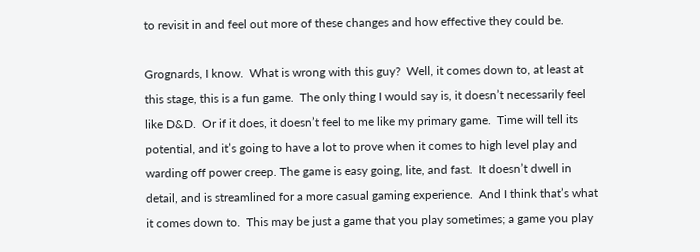to revisit in and feel out more of these changes and how effective they could be.

Grognards, I know.  What is wrong with this guy?  Well, it comes down to, at least at this stage, this is a fun game.  The only thing I would say is, it doesn’t necessarily feel like D&D.  Or if it does, it doesn’t feel to me like my primary game.  Time will tell its potential, and it’s going to have a lot to prove when it comes to high level play and warding off power creep. The game is easy going, lite, and fast.  It doesn’t dwell in detail, and is streamlined for a more casual gaming experience.  And I think that’s what it comes down to.  This may be just a game that you play sometimes; a game you play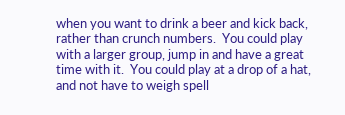when you want to drink a beer and kick back, rather than crunch numbers.  You could play with a larger group, jump in and have a great time with it.  You could play at a drop of a hat, and not have to weigh spell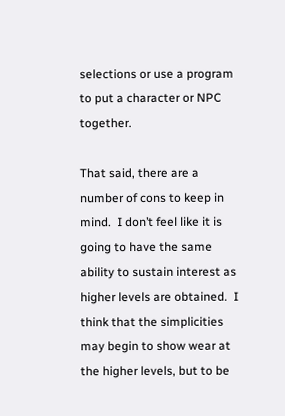selections or use a program to put a character or NPC together.

That said, there are a number of cons to keep in mind.  I don’t feel like it is going to have the same ability to sustain interest as higher levels are obtained.  I think that the simplicities may begin to show wear at the higher levels, but to be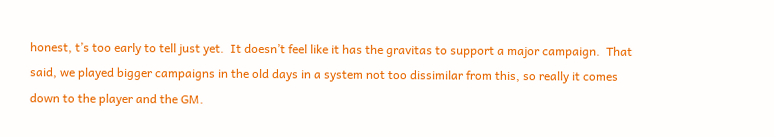honest, t’s too early to tell just yet.  It doesn’t feel like it has the gravitas to support a major campaign.  That said, we played bigger campaigns in the old days in a system not too dissimilar from this, so really it comes down to the player and the GM.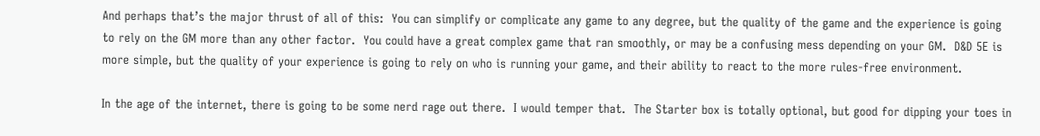And perhaps that’s the major thrust of all of this:  You can simplify or complicate any game to any degree, but the quality of the game and the experience is going to rely on the GM more than any other factor.  You could have a great complex game that ran smoothly, or may be a confusing mess depending on your GM.  D&D 5E is more simple, but the quality of your experience is going to rely on who is running your game, and their ability to react to the more rules-free environment.

In the age of the internet, there is going to be some nerd rage out there.  I would temper that.  The Starter box is totally optional, but good for dipping your toes in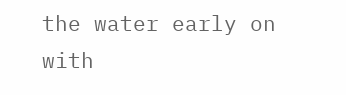the water early on with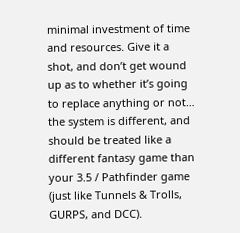minimal investment of time and resources. Give it a shot, and don’t get wound up as to whether it’s going to replace anything or not… the system is different, and should be treated like a different fantasy game than your 3.5 / Pathfinder game (just like Tunnels & Trolls, GURPS, and DCC).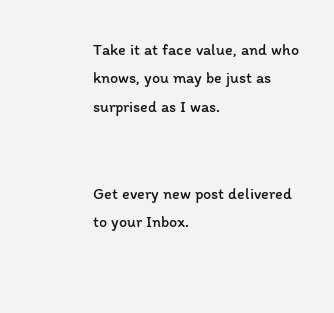Take it at face value, and who knows, you may be just as surprised as I was.


Get every new post delivered to your Inbox.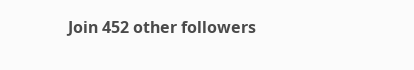Join 452 other followers